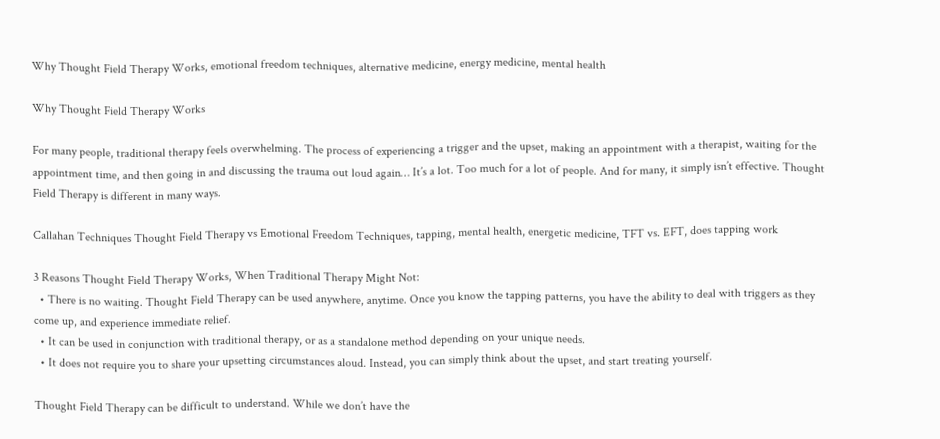Why Thought Field Therapy Works, emotional freedom techniques, alternative medicine, energy medicine, mental health

Why Thought Field Therapy Works

For many people, traditional therapy feels overwhelming. The process of experiencing a trigger and the upset, making an appointment with a therapist, waiting for the appointment time, and then going in and discussing the trauma out loud again… It’s a lot. Too much for a lot of people. And for many, it simply isn’t effective. Thought Field Therapy is different in many ways.

Callahan Techniques Thought Field Therapy vs Emotional Freedom Techniques, tapping, mental health, energetic medicine, TFT vs. EFT, does tapping work

3 Reasons Thought Field Therapy Works, When Traditional Therapy Might Not:
  • There is no waiting. Thought Field Therapy can be used anywhere, anytime. Once you know the tapping patterns, you have the ability to deal with triggers as they come up, and experience immediate relief.
  • It can be used in conjunction with traditional therapy, or as a standalone method depending on your unique needs.
  • It does not require you to share your upsetting circumstances aloud. Instead, you can simply think about the upset, and start treating yourself.

Thought Field Therapy can be difficult to understand. While we don’t have the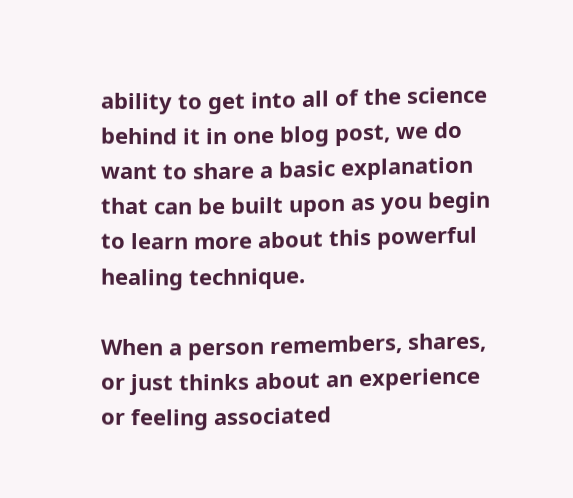ability to get into all of the science behind it in one blog post, we do want to share a basic explanation that can be built upon as you begin to learn more about this powerful healing technique.

When a person remembers, shares, or just thinks about an experience or feeling associated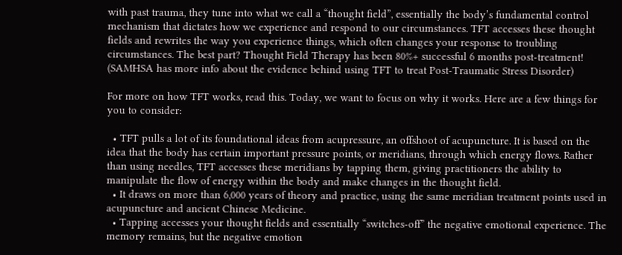with past trauma, they tune into what we call a “thought field”, essentially the body’s fundamental control mechanism that dictates how we experience and respond to our circumstances. TFT accesses these thought fields and rewrites the way you experience things, which often changes your response to troubling circumstances. The best part? Thought Field Therapy has been 80%+ successful 6 months post-treatment! (SAMHSA has more info about the evidence behind using TFT to treat Post-Traumatic Stress Disorder)

For more on how TFT works, read this. Today, we want to focus on why it works. Here are a few things for you to consider:

  • TFT pulls a lot of its foundational ideas from acupressure, an offshoot of acupuncture. It is based on the idea that the body has certain important pressure points, or meridians, through which energy flows. Rather than using needles, TFT accesses these meridians by tapping them, giving practitioners the ability to manipulate the flow of energy within the body and make changes in the thought field.
  • It draws on more than 6,000 years of theory and practice, using the same meridian treatment points used in acupuncture and ancient Chinese Medicine.
  • Tapping accesses your thought fields and essentially “switches-off” the negative emotional experience. The memory remains, but the negative emotion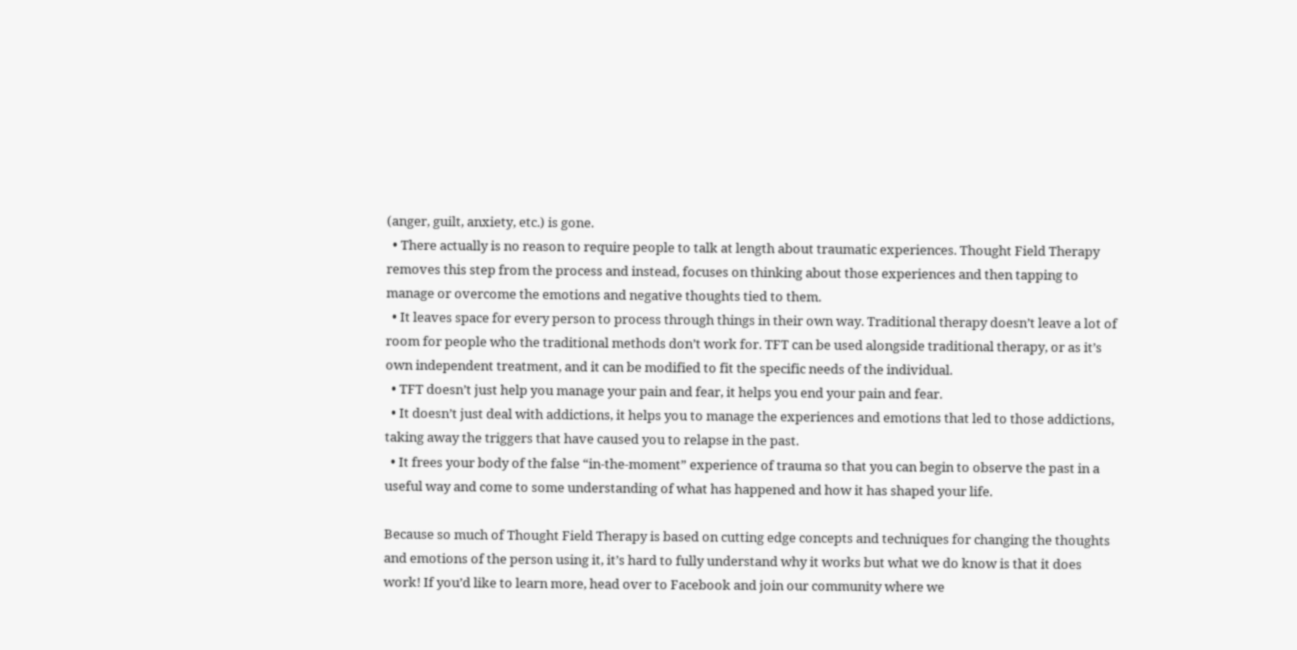(anger, guilt, anxiety, etc.) is gone.
  • There actually is no reason to require people to talk at length about traumatic experiences. Thought Field Therapy removes this step from the process and instead, focuses on thinking about those experiences and then tapping to manage or overcome the emotions and negative thoughts tied to them.
  • It leaves space for every person to process through things in their own way. Traditional therapy doesn’t leave a lot of room for people who the traditional methods don’t work for. TFT can be used alongside traditional therapy, or as it’s own independent treatment, and it can be modified to fit the specific needs of the individual.
  • TFT doesn’t just help you manage your pain and fear, it helps you end your pain and fear.
  • It doesn’t just deal with addictions, it helps you to manage the experiences and emotions that led to those addictions, taking away the triggers that have caused you to relapse in the past.
  • It frees your body of the false “in-the-moment” experience of trauma so that you can begin to observe the past in a useful way and come to some understanding of what has happened and how it has shaped your life.

Because so much of Thought Field Therapy is based on cutting edge concepts and techniques for changing the thoughts and emotions of the person using it, it’s hard to fully understand why it works but what we do know is that it does work! If you’d like to learn more, head over to Facebook and join our community where we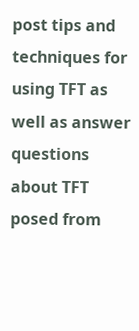post tips and techniques for using TFT as well as answer questions about TFT posed from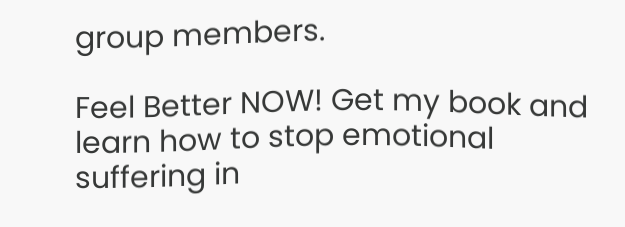group members.

Feel Better NOW! Get my book and learn how to stop emotional suffering in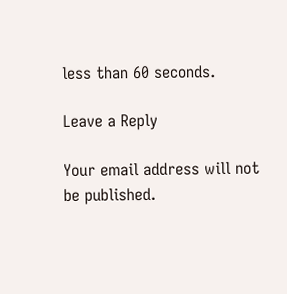less than 60 seconds.

Leave a Reply

Your email address will not be published.